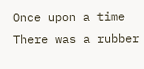Once upon a time
There was a rubber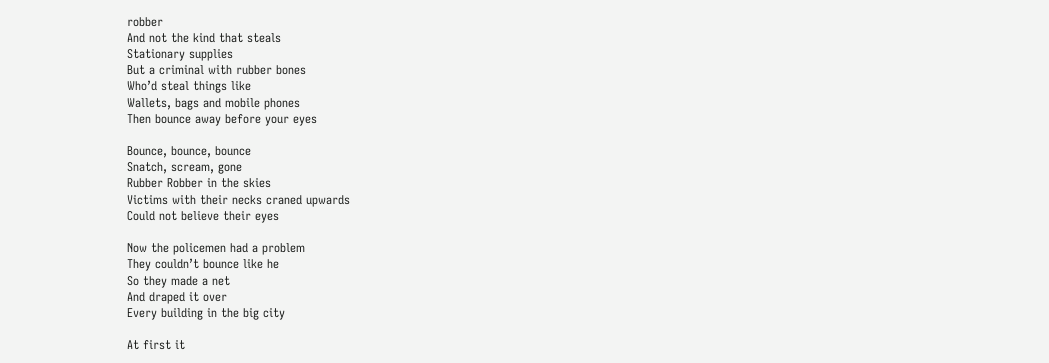robber
And not the kind that steals
Stationary supplies
But a criminal with rubber bones
Who’d steal things like
Wallets, bags and mobile phones
Then bounce away before your eyes

Bounce, bounce, bounce
Snatch, scream, gone
Rubber Robber in the skies
Victims with their necks craned upwards
Could not believe their eyes

Now the policemen had a problem
They couldn’t bounce like he
So they made a net
And draped it over
Every building in the big city

At first it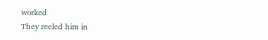worked
They reeled him in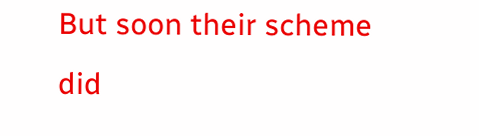But soon their scheme did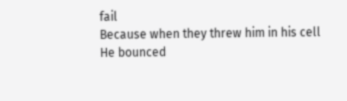fail
Because when they threw him in his cell
He bounced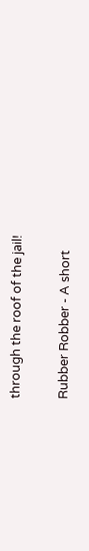through the roof of the jail!

Rubber Robber - A short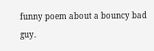funny poem about a bouncy bad guy.